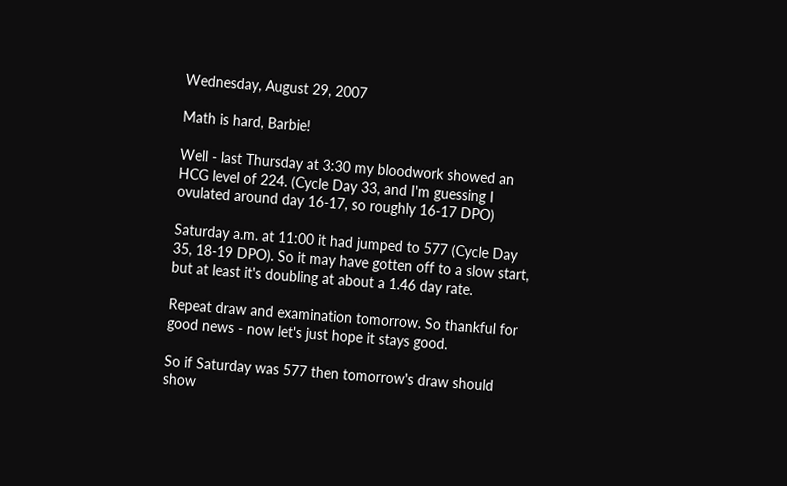Wednesday, August 29, 2007

Math is hard, Barbie!

Well - last Thursday at 3:30 my bloodwork showed an HCG level of 224. (Cycle Day 33, and I'm guessing I ovulated around day 16-17, so roughly 16-17 DPO)

Saturday a.m. at 11:00 it had jumped to 577 (Cycle Day 35, 18-19 DPO). So it may have gotten off to a slow start, but at least it's doubling at about a 1.46 day rate.

Repeat draw and examination tomorrow. So thankful for good news - now let's just hope it stays good.

So if Saturday was 577 then tomorrow's draw should show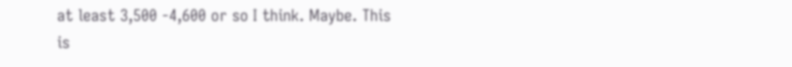at least 3,500 -4,600 or so I think. Maybe. This is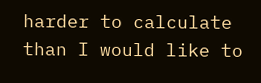harder to calculate than I would like to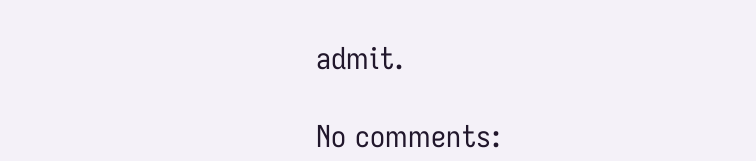admit.

No comments: